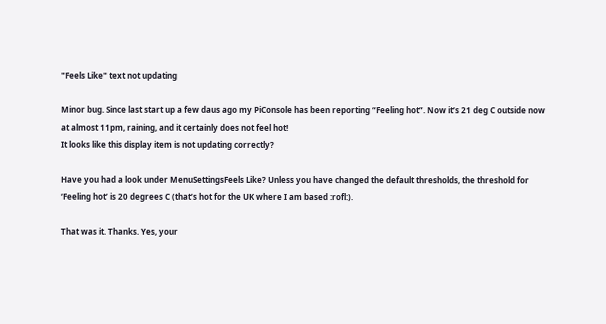"Feels Like" text not updating

Minor bug. Since last start up a few daus ago my PiConsole has been reporting “Feeling hot”. Now it’s 21 deg C outside now at almost 11pm, raining, and it certainly does not feel hot!
It looks like this display item is not updating correctly?

Have you had a look under MenuSettingsFeels Like? Unless you have changed the default thresholds, the threshold for ‘Feeling hot’ is 20 degrees C (that’s hot for the UK where I am based :rofl:).

That was it. Thanks. Yes, your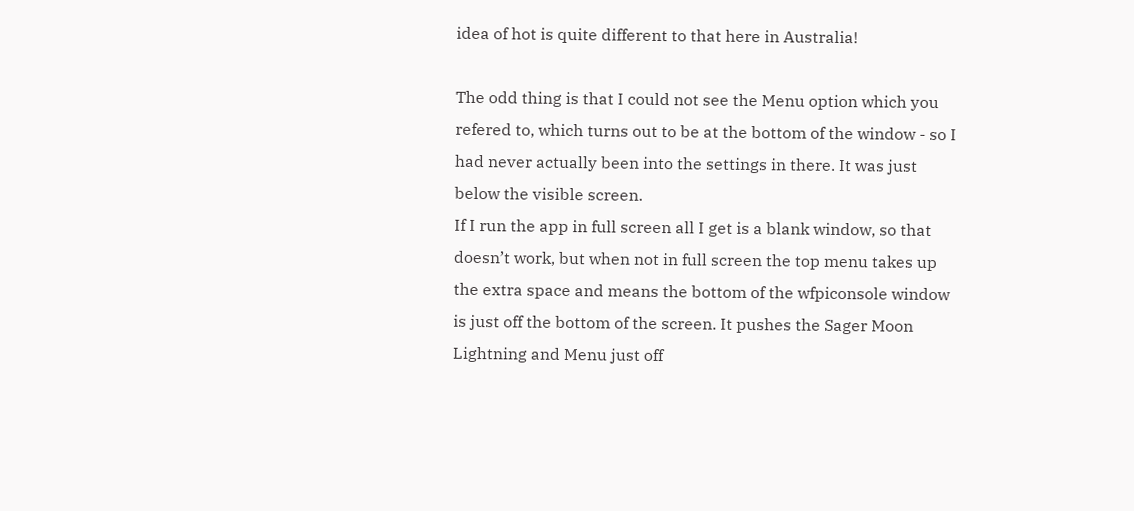idea of hot is quite different to that here in Australia!

The odd thing is that I could not see the Menu option which you refered to, which turns out to be at the bottom of the window - so I had never actually been into the settings in there. It was just below the visible screen.
If I run the app in full screen all I get is a blank window, so that doesn’t work, but when not in full screen the top menu takes up the extra space and means the bottom of the wfpiconsole window is just off the bottom of the screen. It pushes the Sager Moon Lightning and Menu just off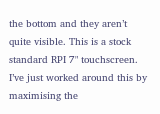the bottom and they aren’t quite visible. This is a stock standard RPI 7" touchscreen.
I’ve just worked around this by maximising the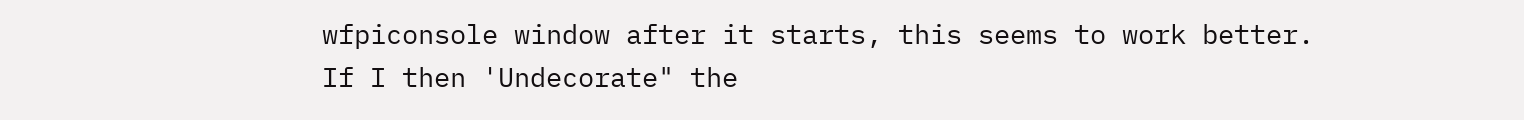wfpiconsole window after it starts, this seems to work better. If I then 'Undecorate" the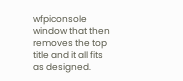wfpiconsole window that then removes the top title and it all fits as designed.